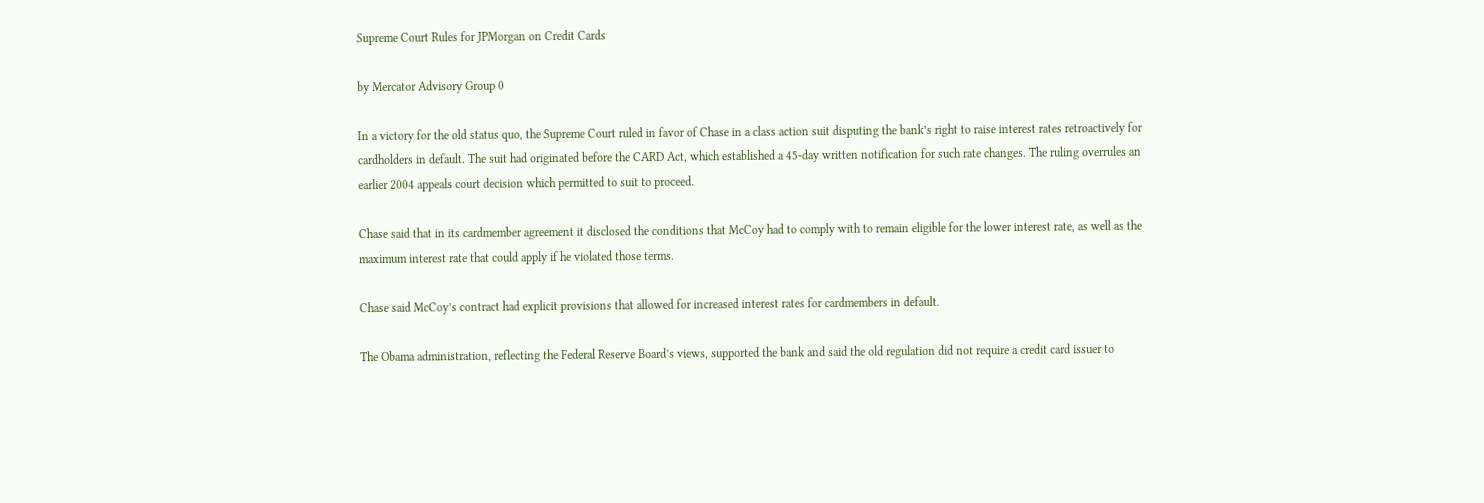Supreme Court Rules for JPMorgan on Credit Cards

by Mercator Advisory Group 0

In a victory for the old status quo, the Supreme Court ruled in favor of Chase in a class action suit disputing the bank’s right to raise interest rates retroactively for cardholders in default. The suit had originated before the CARD Act, which established a 45-day written notification for such rate changes. The ruling overrules an earlier 2004 appeals court decision which permitted to suit to proceed.

Chase said that in its cardmember agreement it disclosed the conditions that McCoy had to comply with to remain eligible for the lower interest rate, as well as the maximum interest rate that could apply if he violated those terms.

Chase said McCoy’s contract had explicit provisions that allowed for increased interest rates for cardmembers in default.

The Obama administration, reflecting the Federal Reserve Board’s views, supported the bank and said the old regulation did not require a credit card issuer to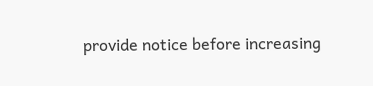provide notice before increasing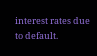interest rates due to default.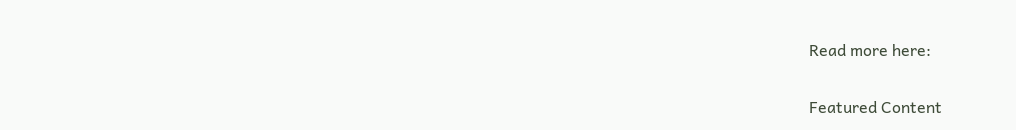Read more here:

Featured Content